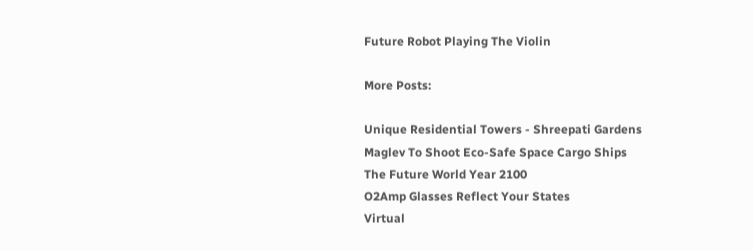Future Robot Playing The Violin

More Posts:

Unique Residential Towers - Shreepati Gardens
Maglev To Shoot Eco-Safe Space Cargo Ships
The Future World Year 2100
O2Amp Glasses Reflect Your States
Virtual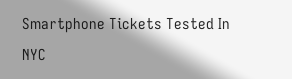Smartphone Tickets Tested In NYC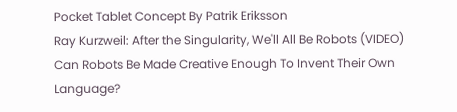Pocket Tablet Concept By Patrik Eriksson
Ray Kurzweil: After the Singularity, We'll All Be Robots (VIDEO)
Can Robots Be Made Creative Enough To Invent Their Own Language?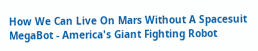How We Can Live On Mars Without A Spacesuit
MegaBot - America's Giant Fighting Robot